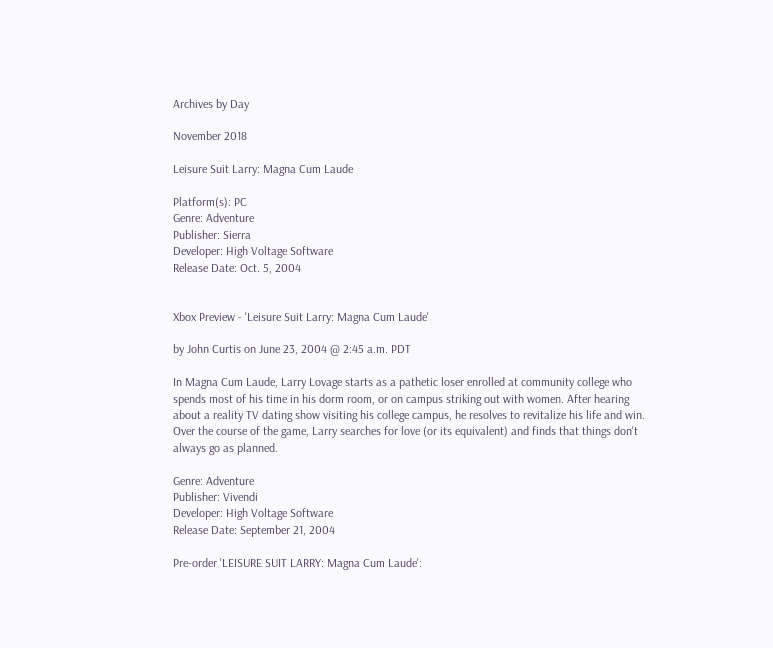Archives by Day

November 2018

Leisure Suit Larry: Magna Cum Laude

Platform(s): PC
Genre: Adventure
Publisher: Sierra
Developer: High Voltage Software
Release Date: Oct. 5, 2004


Xbox Preview - 'Leisure Suit Larry: Magna Cum Laude'

by John Curtis on June 23, 2004 @ 2:45 a.m. PDT

In Magna Cum Laude, Larry Lovage starts as a pathetic loser enrolled at community college who spends most of his time in his dorm room, or on campus striking out with women. After hearing about a reality TV dating show visiting his college campus, he resolves to revitalize his life and win. Over the course of the game, Larry searches for love (or its equivalent) and finds that things don't always go as planned.

Genre: Adventure
Publisher: Vivendi
Developer: High Voltage Software
Release Date: September 21, 2004

Pre-order 'LEISURE SUIT LARRY: Magna Cum Laude':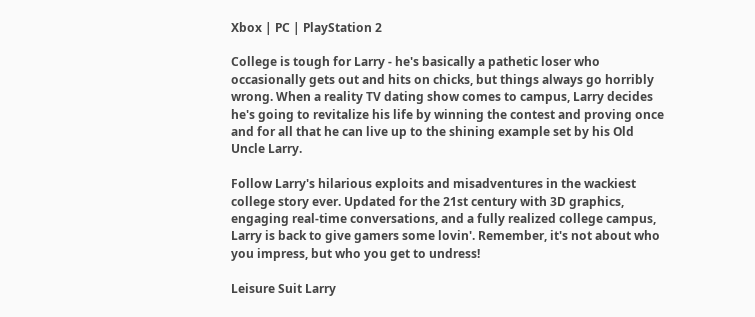Xbox | PC | PlayStation 2

College is tough for Larry - he's basically a pathetic loser who occasionally gets out and hits on chicks, but things always go horribly wrong. When a reality TV dating show comes to campus, Larry decides he's going to revitalize his life by winning the contest and proving once and for all that he can live up to the shining example set by his Old Uncle Larry.

Follow Larry's hilarious exploits and misadventures in the wackiest college story ever. Updated for the 21st century with 3D graphics, engaging real-time conversations, and a fully realized college campus, Larry is back to give gamers some lovin'. Remember, it's not about who you impress, but who you get to undress!

Leisure Suit Larry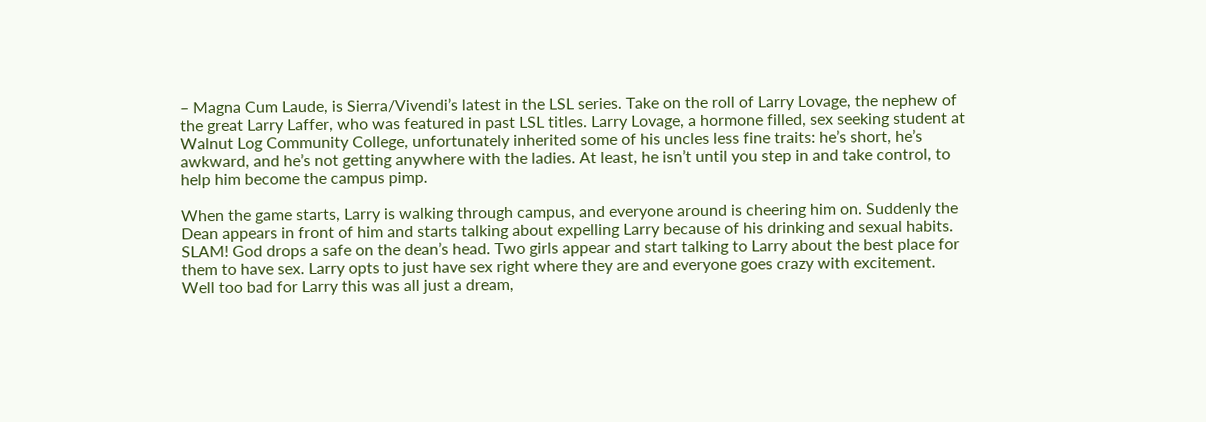– Magna Cum Laude, is Sierra/Vivendi’s latest in the LSL series. Take on the roll of Larry Lovage, the nephew of the great Larry Laffer, who was featured in past LSL titles. Larry Lovage, a hormone filled, sex seeking student at Walnut Log Community College, unfortunately inherited some of his uncles less fine traits: he’s short, he’s awkward, and he’s not getting anywhere with the ladies. At least, he isn’t until you step in and take control, to help him become the campus pimp.

When the game starts, Larry is walking through campus, and everyone around is cheering him on. Suddenly the Dean appears in front of him and starts talking about expelling Larry because of his drinking and sexual habits. SLAM! God drops a safe on the dean’s head. Two girls appear and start talking to Larry about the best place for them to have sex. Larry opts to just have sex right where they are and everyone goes crazy with excitement. Well too bad for Larry this was all just a dream,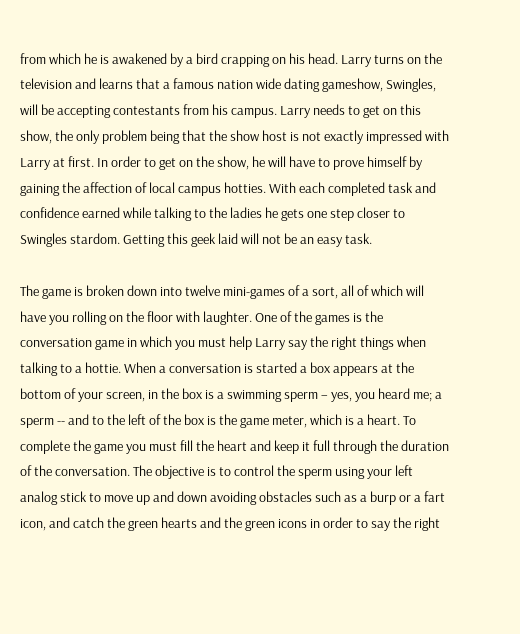from which he is awakened by a bird crapping on his head. Larry turns on the television and learns that a famous nation wide dating gameshow, Swingles, will be accepting contestants from his campus. Larry needs to get on this show, the only problem being that the show host is not exactly impressed with Larry at first. In order to get on the show, he will have to prove himself by gaining the affection of local campus hotties. With each completed task and confidence earned while talking to the ladies he gets one step closer to Swingles stardom. Getting this geek laid will not be an easy task.

The game is broken down into twelve mini-games of a sort, all of which will have you rolling on the floor with laughter. One of the games is the conversation game in which you must help Larry say the right things when talking to a hottie. When a conversation is started a box appears at the bottom of your screen, in the box is a swimming sperm – yes, you heard me; a sperm -- and to the left of the box is the game meter, which is a heart. To complete the game you must fill the heart and keep it full through the duration of the conversation. The objective is to control the sperm using your left analog stick to move up and down avoiding obstacles such as a burp or a fart icon, and catch the green hearts and the green icons in order to say the right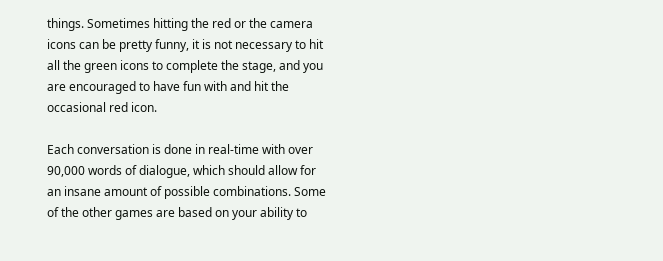things. Sometimes hitting the red or the camera icons can be pretty funny, it is not necessary to hit all the green icons to complete the stage, and you are encouraged to have fun with and hit the occasional red icon.

Each conversation is done in real-time with over 90,000 words of dialogue, which should allow for an insane amount of possible combinations. Some of the other games are based on your ability to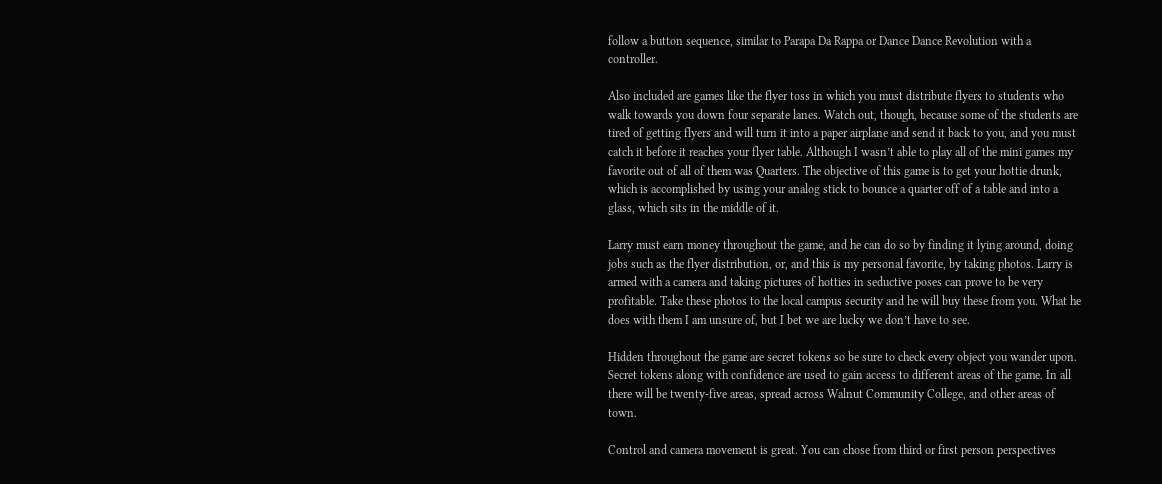follow a button sequence, similar to Parapa Da Rappa or Dance Dance Revolution with a controller.

Also included are games like the flyer toss in which you must distribute flyers to students who walk towards you down four separate lanes. Watch out, though, because some of the students are tired of getting flyers and will turn it into a paper airplane and send it back to you, and you must catch it before it reaches your flyer table. Although I wasn’t able to play all of the mini games my favorite out of all of them was Quarters. The objective of this game is to get your hottie drunk, which is accomplished by using your analog stick to bounce a quarter off of a table and into a glass, which sits in the middle of it.

Larry must earn money throughout the game, and he can do so by finding it lying around, doing jobs such as the flyer distribution, or, and this is my personal favorite, by taking photos. Larry is armed with a camera and taking pictures of hotties in seductive poses can prove to be very profitable. Take these photos to the local campus security and he will buy these from you. What he does with them I am unsure of, but I bet we are lucky we don’t have to see.

Hidden throughout the game are secret tokens so be sure to check every object you wander upon. Secret tokens along with confidence are used to gain access to different areas of the game. In all there will be twenty-five areas, spread across Walnut Community College, and other areas of town.

Control and camera movement is great. You can chose from third or first person perspectives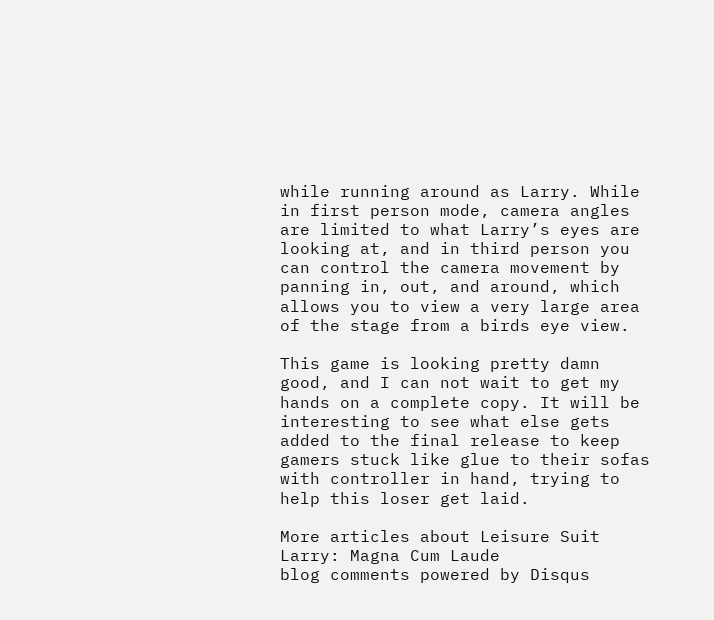while running around as Larry. While in first person mode, camera angles are limited to what Larry’s eyes are looking at, and in third person you can control the camera movement by panning in, out, and around, which allows you to view a very large area of the stage from a birds eye view.

This game is looking pretty damn good, and I can not wait to get my hands on a complete copy. It will be interesting to see what else gets added to the final release to keep gamers stuck like glue to their sofas with controller in hand, trying to help this loser get laid.

More articles about Leisure Suit Larry: Magna Cum Laude
blog comments powered by Disqus